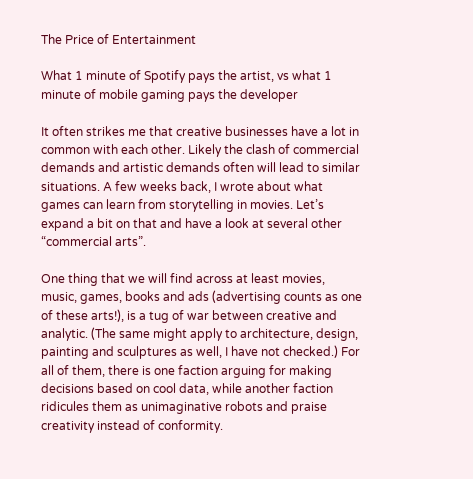The Price of Entertainment

What 1 minute of Spotify pays the artist, vs what 1 minute of mobile gaming pays the developer

It often strikes me that creative businesses have a lot in common with each other. Likely the clash of commercial demands and artistic demands often will lead to similar situations. A few weeks back, I wrote about what games can learn from storytelling in movies. Let’s expand a bit on that and have a look at several other “commercial arts”.

One thing that we will find across at least movies, music, games, books and ads (advertising counts as one of these arts!), is a tug of war between creative and analytic. (The same might apply to architecture, design, painting and sculptures as well, I have not checked.) For all of them, there is one faction arguing for making decisions based on cool data, while another faction ridicules them as unimaginative robots and praise creativity instead of conformity.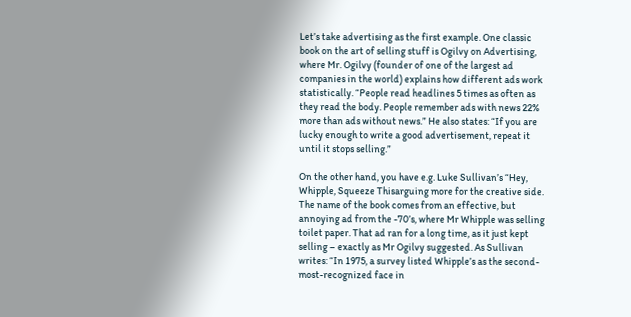Let’s take advertising as the first example. One classic book on the art of selling stuff is Ogilvy on Advertising, where Mr. Ogilvy (founder of one of the largest ad companies in the world) explains how different ads work statistically. “People read headlines 5 times as often as they read the body. People remember ads with news 22% more than ads without news.” He also states: “If you are lucky enough to write a good advertisement, repeat it until it stops selling.”

On the other hand, you have e.g. Luke Sullivan’s “Hey, Whipple, Squeeze Thisarguing more for the creative side. The name of the book comes from an effective, but annoying ad from the -70’s, where Mr Whipple was selling toilet paper. That ad ran for a long time, as it just kept selling – exactly as Mr Ogilvy suggested. As Sullivan writes: “In 1975, a survey listed Whipple’s as the second-most-recognized face in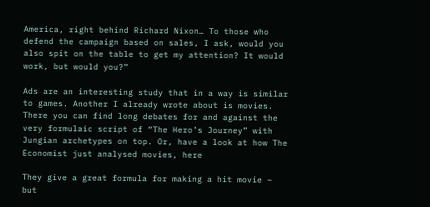America, right behind Richard Nixon… To those who defend the campaign based on sales, I ask, would you also spit on the table to get my attention? It would work, but would you?”

Ads are an interesting study that in a way is similar to games. Another I already wrote about is movies. There you can find long debates for and against the very formulaic script of “The Hero’s Journey” with Jungian archetypes on top. Or, have a look at how The Economist just analysed movies, here

They give a great formula for making a hit movie – but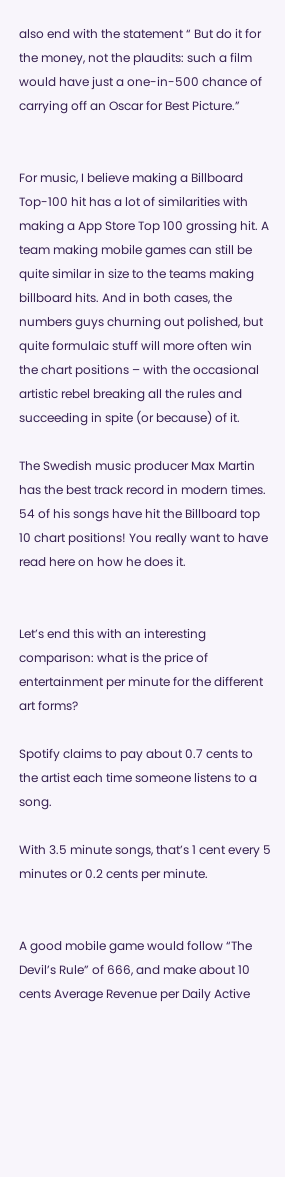also end with the statement “ But do it for the money, not the plaudits: such a film would have just a one-in-500 chance of carrying off an Oscar for Best Picture.”


For music, I believe making a Billboard Top-100 hit has a lot of similarities with making a App Store Top 100 grossing hit. A team making mobile games can still be quite similar in size to the teams making billboard hits. And in both cases, the numbers guys churning out polished, but quite formulaic stuff will more often win the chart positions – with the occasional artistic rebel breaking all the rules and succeeding in spite (or because) of it.

The Swedish music producer Max Martin has the best track record in modern times. 54 of his songs have hit the Billboard top 10 chart positions! You really want to have read here on how he does it.


Let’s end this with an interesting comparison: what is the price of entertainment per minute for the different art forms?

Spotify claims to pay about 0.7 cents to the artist each time someone listens to a song.

With 3.5 minute songs, that’s 1 cent every 5 minutes or 0.2 cents per minute.


A good mobile game would follow “The Devil’s Rule” of 666, and make about 10 cents Average Revenue per Daily Active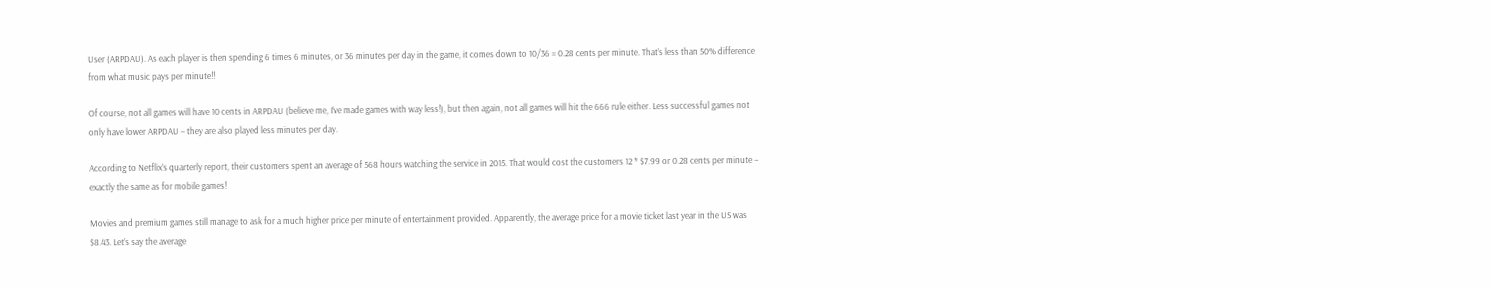User (ARPDAU). As each player is then spending 6 times 6 minutes, or 36 minutes per day in the game, it comes down to 10/36 = 0.28 cents per minute. That’s less than 50% difference from what music pays per minute!!

Of course, not all games will have 10 cents in ARPDAU (believe me, I’ve made games with way less!), but then again, not all games will hit the 666 rule either. Less successful games not only have lower ARPDAU – they are also played less minutes per day.

According to Netflix’s quarterly report, their customers spent an average of 568 hours watching the service in 2015. That would cost the customers 12 * $7.99 or 0.28 cents per minute – exactly the same as for mobile games!

Movies and premium games still manage to ask for a much higher price per minute of entertainment provided. Apparently, the average price for a movie ticket last year in the US was $8.43. Let’s say the average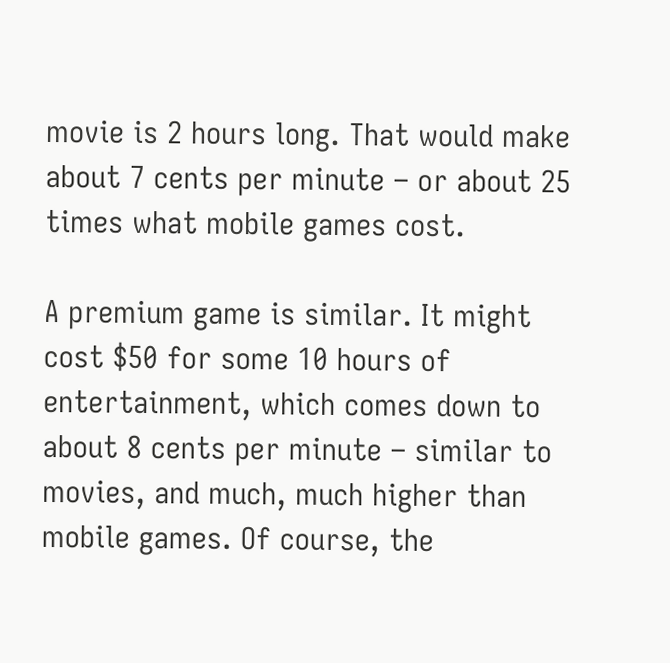movie is 2 hours long. That would make about 7 cents per minute – or about 25 times what mobile games cost.

A premium game is similar. It might cost $50 for some 10 hours of entertainment, which comes down to about 8 cents per minute – similar to movies, and much, much higher than mobile games. Of course, the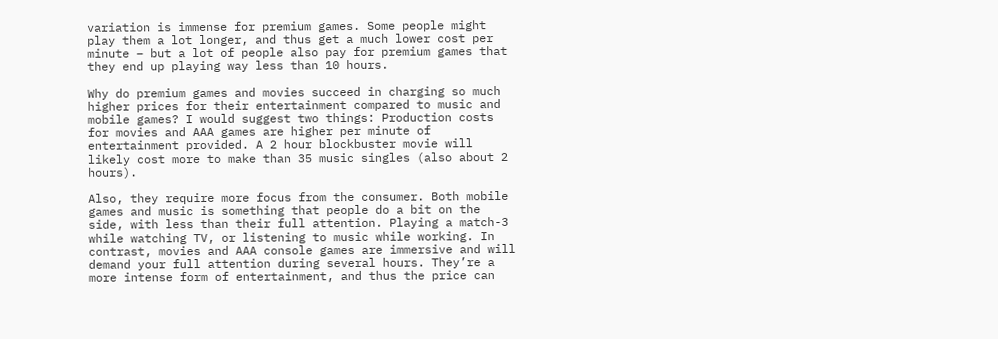variation is immense for premium games. Some people might play them a lot longer, and thus get a much lower cost per minute – but a lot of people also pay for premium games that they end up playing way less than 10 hours.

Why do premium games and movies succeed in charging so much higher prices for their entertainment compared to music and mobile games? I would suggest two things: Production costs for movies and AAA games are higher per minute of entertainment provided. A 2 hour blockbuster movie will likely cost more to make than 35 music singles (also about 2 hours).

Also, they require more focus from the consumer. Both mobile games and music is something that people do a bit on the side, with less than their full attention. Playing a match-3 while watching TV, or listening to music while working. In contrast, movies and AAA console games are immersive and will demand your full attention during several hours. They’re a more intense form of entertainment, and thus the price can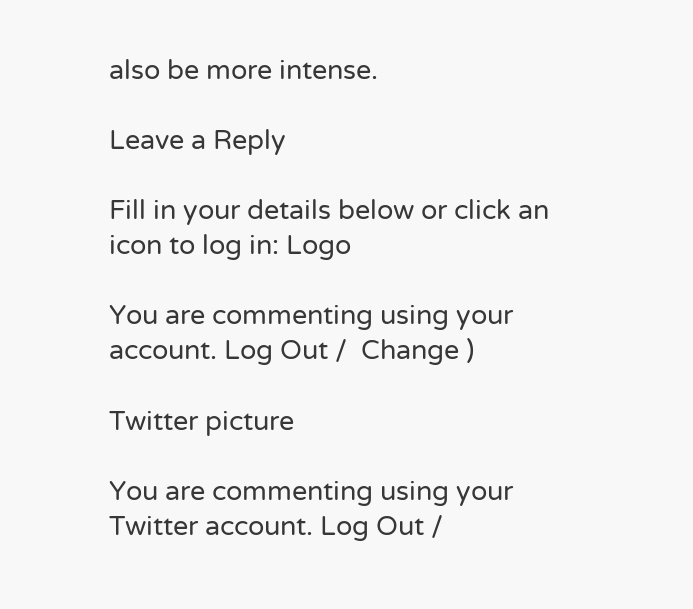also be more intense.

Leave a Reply

Fill in your details below or click an icon to log in: Logo

You are commenting using your account. Log Out /  Change )

Twitter picture

You are commenting using your Twitter account. Log Out /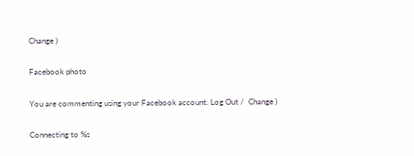Change )

Facebook photo

You are commenting using your Facebook account. Log Out /  Change )

Connecting to %s